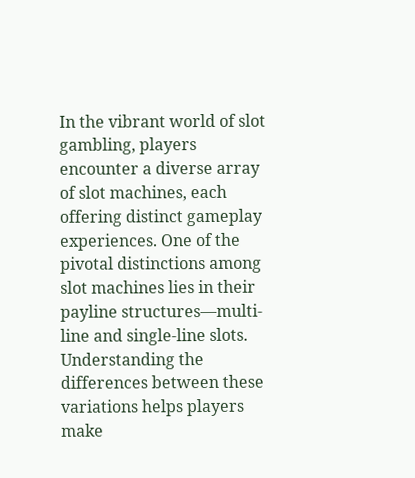In the vibrant world of slot gambling, players encounter a diverse array of slot machines, each offering distinct gameplay experiences. One of the pivotal distinctions among slot machines lies in their payline structures—multi-line and single-line slots. Understanding the differences between these variations helps players make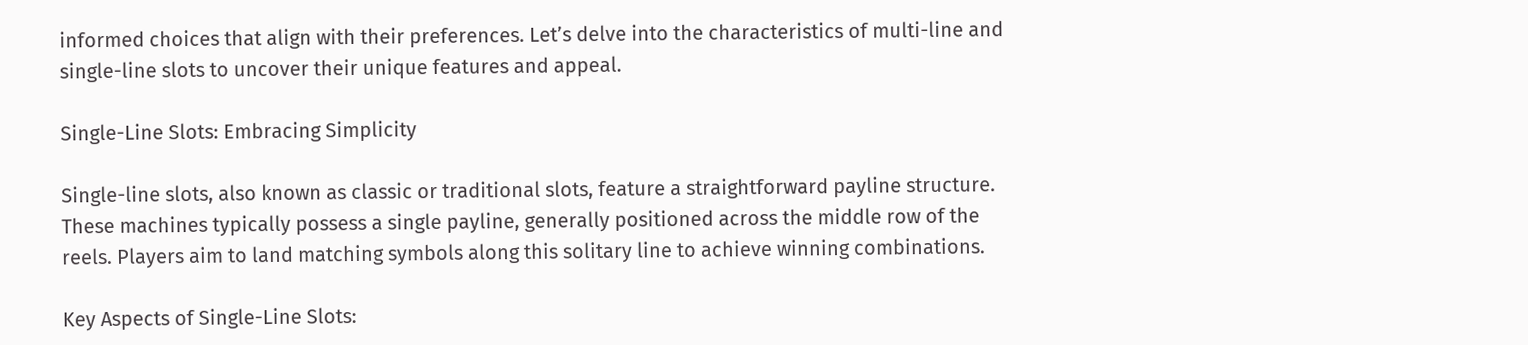informed choices that align with their preferences. Let’s delve into the characteristics of multi-line and single-line slots to uncover their unique features and appeal.

Single-Line Slots: Embracing Simplicity

Single-line slots, also known as classic or traditional slots, feature a straightforward payline structure. These machines typically possess a single payline, generally positioned across the middle row of the reels. Players aim to land matching symbols along this solitary line to achieve winning combinations.

Key Aspects of Single-Line Slots: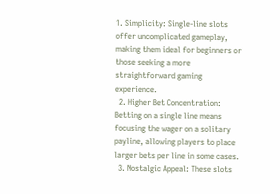1. Simplicity: Single-line slots offer uncomplicated gameplay, making them ideal for beginners or those seeking a more straightforward gaming experience.
  2. Higher Bet Concentration: Betting on a single line means focusing the wager on a solitary payline, allowing players to place larger bets per line in some cases.
  3. Nostalgic Appeal: These slots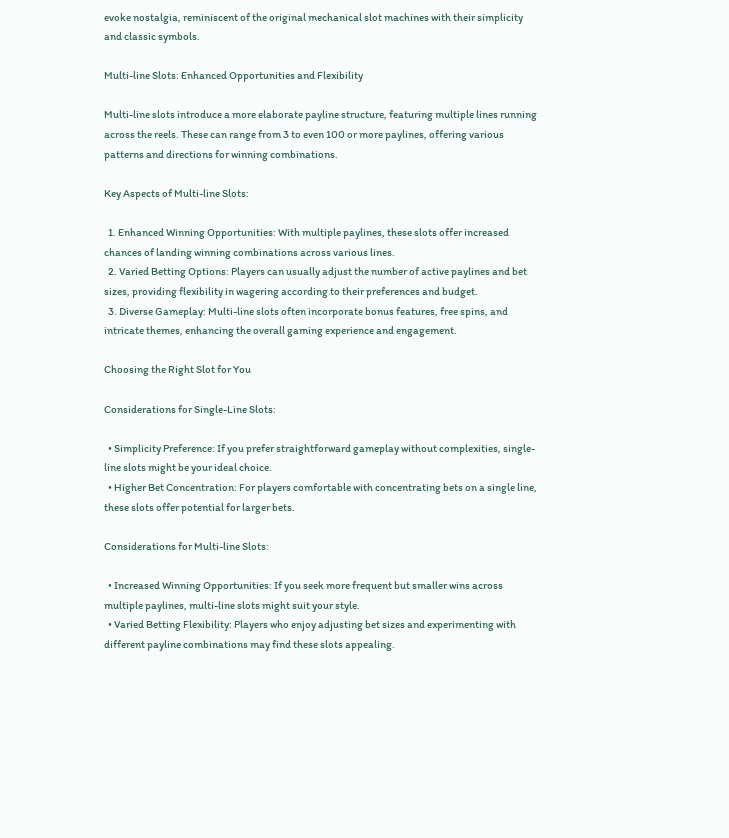evoke nostalgia, reminiscent of the original mechanical slot machines with their simplicity and classic symbols.

Multi-line Slots: Enhanced Opportunities and Flexibility

Multi-line slots introduce a more elaborate payline structure, featuring multiple lines running across the reels. These can range from 3 to even 100 or more paylines, offering various patterns and directions for winning combinations.

Key Aspects of Multi-line Slots:

  1. Enhanced Winning Opportunities: With multiple paylines, these slots offer increased chances of landing winning combinations across various lines.
  2. Varied Betting Options: Players can usually adjust the number of active paylines and bet sizes, providing flexibility in wagering according to their preferences and budget.
  3. Diverse Gameplay: Multi-line slots often incorporate bonus features, free spins, and intricate themes, enhancing the overall gaming experience and engagement.

Choosing the Right Slot for You

Considerations for Single-Line Slots:

  • Simplicity Preference: If you prefer straightforward gameplay without complexities, single-line slots might be your ideal choice.
  • Higher Bet Concentration: For players comfortable with concentrating bets on a single line, these slots offer potential for larger bets.

Considerations for Multi-line Slots:

  • Increased Winning Opportunities: If you seek more frequent but smaller wins across multiple paylines, multi-line slots might suit your style.
  • Varied Betting Flexibility: Players who enjoy adjusting bet sizes and experimenting with different payline combinations may find these slots appealing.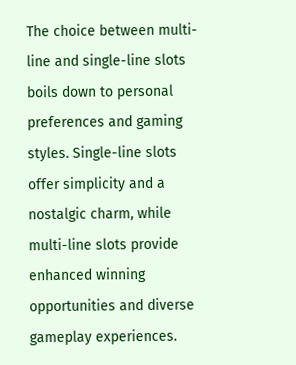The choice between multi-line and single-line slots boils down to personal preferences and gaming styles. Single-line slots offer simplicity and a nostalgic charm, while multi-line slots provide enhanced winning opportunities and diverse gameplay experiences.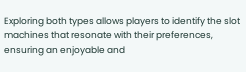Exploring both types allows players to identify the slot machines that resonate with their preferences, ensuring an enjoyable and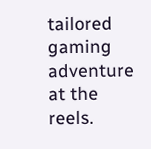tailored gaming adventure at the reels.